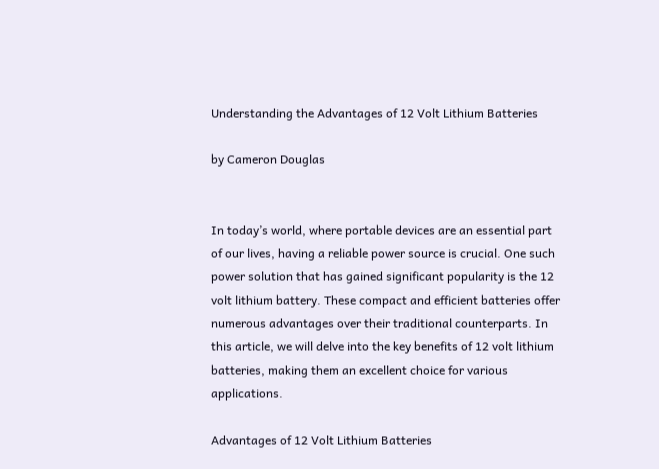Understanding the Advantages of 12 Volt Lithium Batteries

by Cameron Douglas


In today’s world, where portable devices are an essential part of our lives, having a reliable power source is crucial. One such power solution that has gained significant popularity is the 12 volt lithium battery. These compact and efficient batteries offer numerous advantages over their traditional counterparts. In this article, we will delve into the key benefits of 12 volt lithium batteries, making them an excellent choice for various applications.

Advantages of 12 Volt Lithium Batteries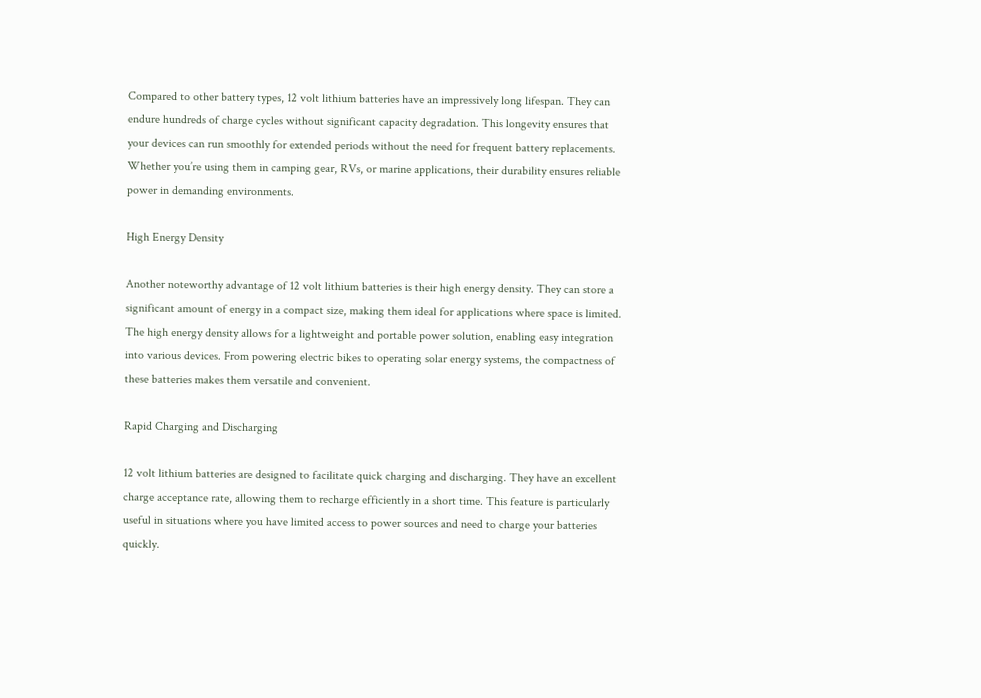Compared to other battery types, 12 volt lithium batteries have an impressively long lifespan. They can endure hundreds of charge cycles without significant capacity degradation. This longevity ensures that your devices can run smoothly for extended periods without the need for frequent battery replacements. Whether you’re using them in camping gear, RVs, or marine applications, their durability ensures reliable power in demanding environments.

High Energy Density

Another noteworthy advantage of 12 volt lithium batteries is their high energy density. They can store a significant amount of energy in a compact size, making them ideal for applications where space is limited. The high energy density allows for a lightweight and portable power solution, enabling easy integration into various devices. From powering electric bikes to operating solar energy systems, the compactness of these batteries makes them versatile and convenient.

Rapid Charging and Discharging

12 volt lithium batteries are designed to facilitate quick charging and discharging. They have an excellent charge acceptance rate, allowing them to recharge efficiently in a short time. This feature is particularly useful in situations where you have limited access to power sources and need to charge your batteries quickly.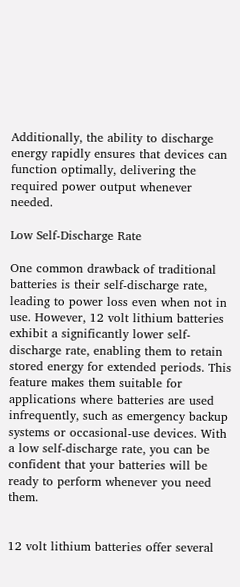Additionally, the ability to discharge energy rapidly ensures that devices can function optimally, delivering the required power output whenever needed.

Low Self-Discharge Rate

One common drawback of traditional batteries is their self-discharge rate, leading to power loss even when not in use. However, 12 volt lithium batteries exhibit a significantly lower self-discharge rate, enabling them to retain stored energy for extended periods. This feature makes them suitable for applications where batteries are used infrequently, such as emergency backup systems or occasional-use devices. With a low self-discharge rate, you can be confident that your batteries will be ready to perform whenever you need them.


12 volt lithium batteries offer several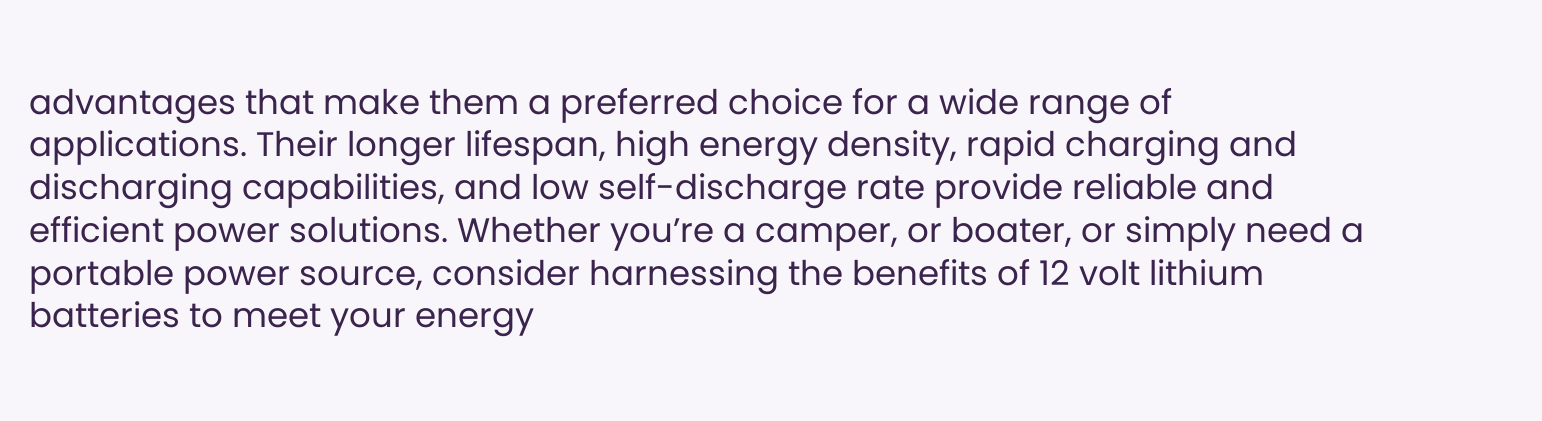advantages that make them a preferred choice for a wide range of applications. Their longer lifespan, high energy density, rapid charging and discharging capabilities, and low self-discharge rate provide reliable and efficient power solutions. Whether you’re a camper, or boater, or simply need a portable power source, consider harnessing the benefits of 12 volt lithium batteries to meet your energy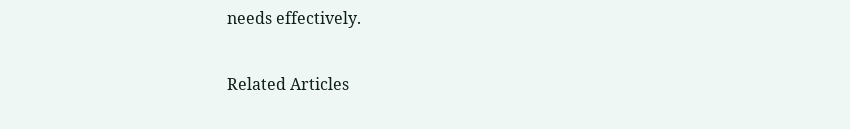needs effectively.

Related Articles